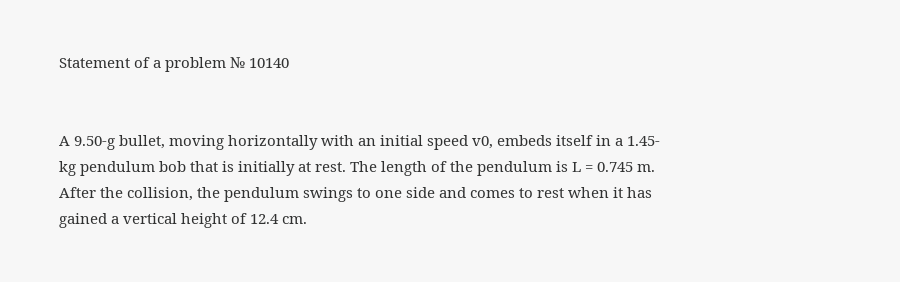Statement of a problem № 10140


A 9.50-g bullet, moving horizontally with an initial speed v0, embeds itself in a 1.45-kg pendulum bob that is initially at rest. The length of the pendulum is L = 0.745 m. After the collision, the pendulum swings to one side and comes to rest when it has gained a vertical height of 12.4 cm.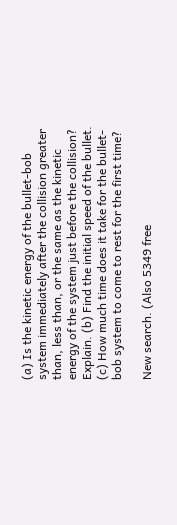(a) Is the kinetic energy of the bullet-bob system immediately after the collision greater than, less than, or the same as the kinetic energy of the system just before the collision? Explain. (b) Find the initial speed of the bullet. (c) How much time does it take for the bullet-bob system to come to rest for the first time?

New search. (Also 5349 free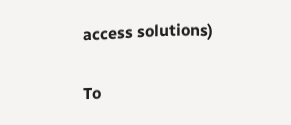access solutions)

To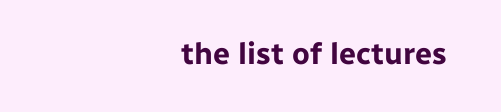the list of lectures